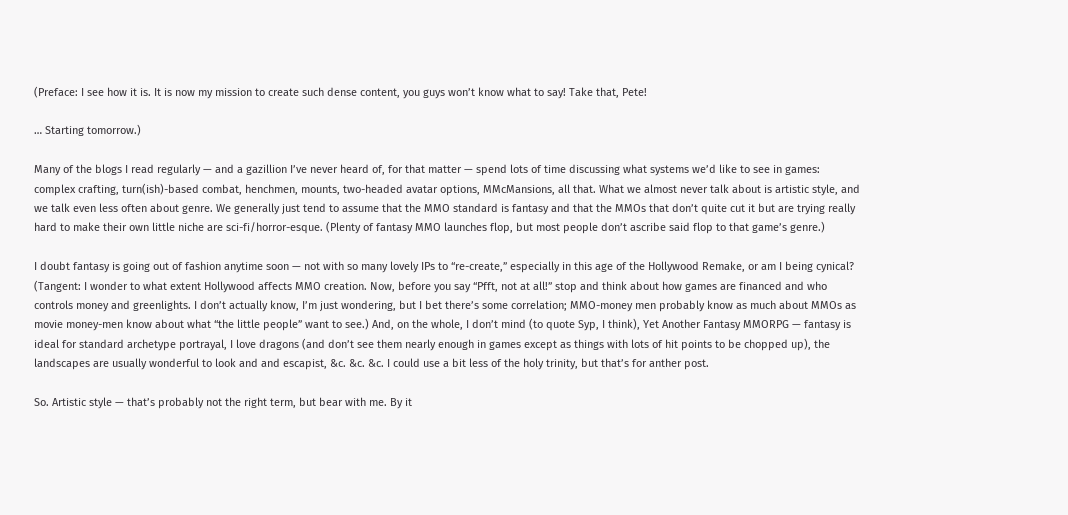(Preface: I see how it is. It is now my mission to create such dense content, you guys won’t know what to say! Take that, Pete!

… Starting tomorrow.)

Many of the blogs I read regularly — and a gazillion I’ve never heard of, for that matter — spend lots of time discussing what systems we’d like to see in games: complex crafting, turn(ish)-based combat, henchmen, mounts, two-headed avatar options, MMcMansions, all that. What we almost never talk about is artistic style, and we talk even less often about genre. We generally just tend to assume that the MMO standard is fantasy and that the MMOs that don’t quite cut it but are trying really hard to make their own little niche are sci-fi/horror-esque. (Plenty of fantasy MMO launches flop, but most people don’t ascribe said flop to that game’s genre.)

I doubt fantasy is going out of fashion anytime soon — not with so many lovely IPs to “re-create,” especially in this age of the Hollywood Remake, or am I being cynical? (Tangent: I wonder to what extent Hollywood affects MMO creation. Now, before you say “Pfft, not at all!” stop and think about how games are financed and who controls money and greenlights. I don’t actually know, I’m just wondering, but I bet there’s some correlation; MMO-money men probably know as much about MMOs as movie money-men know about what “the little people” want to see.) And, on the whole, I don’t mind (to quote Syp, I think), Yet Another Fantasy MMORPG — fantasy is ideal for standard archetype portrayal, I love dragons (and don’t see them nearly enough in games except as things with lots of hit points to be chopped up), the landscapes are usually wonderful to look and and escapist, &c. &c. &c. I could use a bit less of the holy trinity, but that’s for anther post.

So. Artistic style — that’s probably not the right term, but bear with me. By it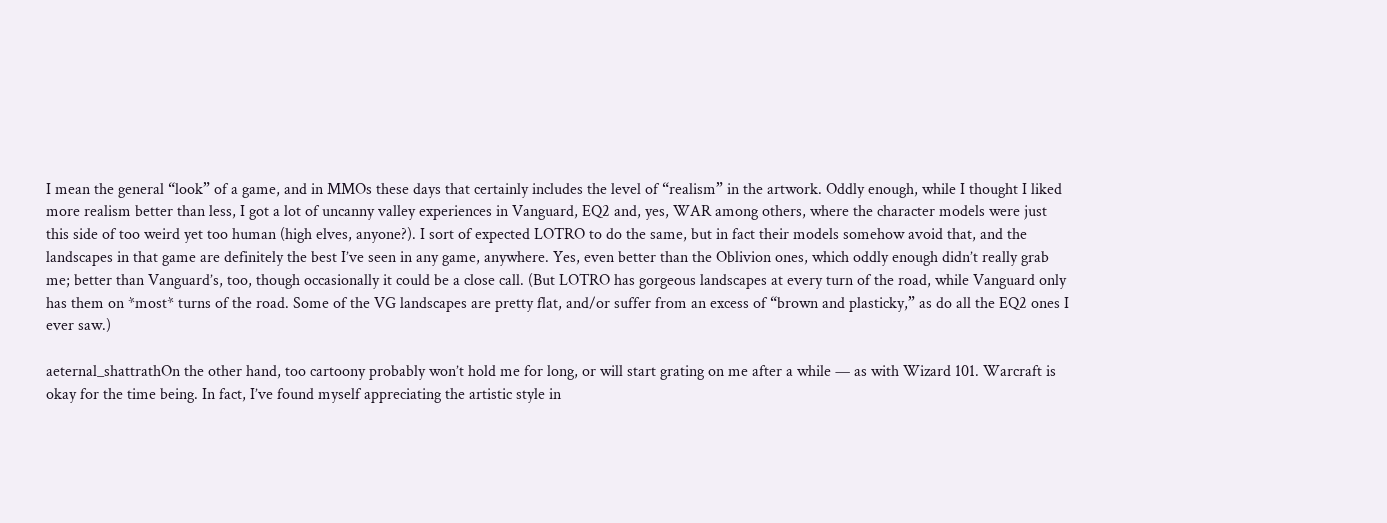I mean the general “look” of a game, and in MMOs these days that certainly includes the level of “realism” in the artwork. Oddly enough, while I thought I liked more realism better than less, I got a lot of uncanny valley experiences in Vanguard, EQ2 and, yes, WAR among others, where the character models were just this side of too weird yet too human (high elves, anyone?). I sort of expected LOTRO to do the same, but in fact their models somehow avoid that, and the landscapes in that game are definitely the best I’ve seen in any game, anywhere. Yes, even better than the Oblivion ones, which oddly enough didn’t really grab me; better than Vanguard’s, too, though occasionally it could be a close call. (But LOTRO has gorgeous landscapes at every turn of the road, while Vanguard only has them on *most* turns of the road. Some of the VG landscapes are pretty flat, and/or suffer from an excess of “brown and plasticky,” as do all the EQ2 ones I ever saw.)

aeternal_shattrathOn the other hand, too cartoony probably won’t hold me for long, or will start grating on me after a while — as with Wizard 101. Warcraft is okay for the time being. In fact, I’ve found myself appreciating the artistic style in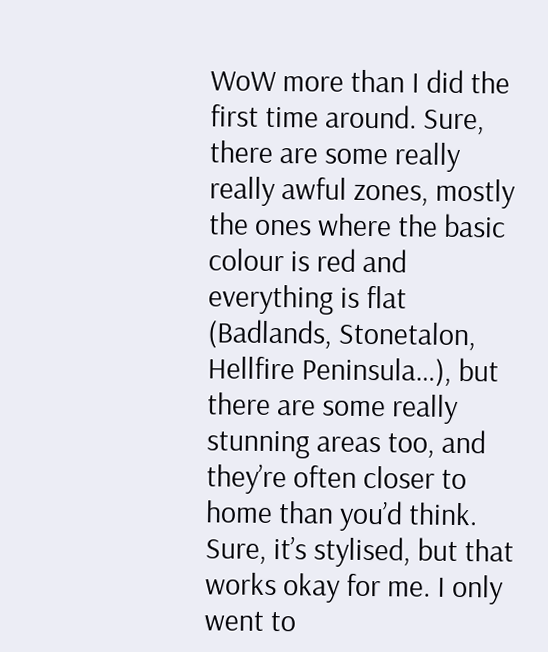WoW more than I did the first time around. Sure, there are some really really awful zones, mostly the ones where the basic colour is red and everything is flat (Badlands, Stonetalon, Hellfire Peninsula…), but there are some really stunning areas too, and they’re often closer to home than you’d think. Sure, it’s stylised, but that works okay for me. I only went to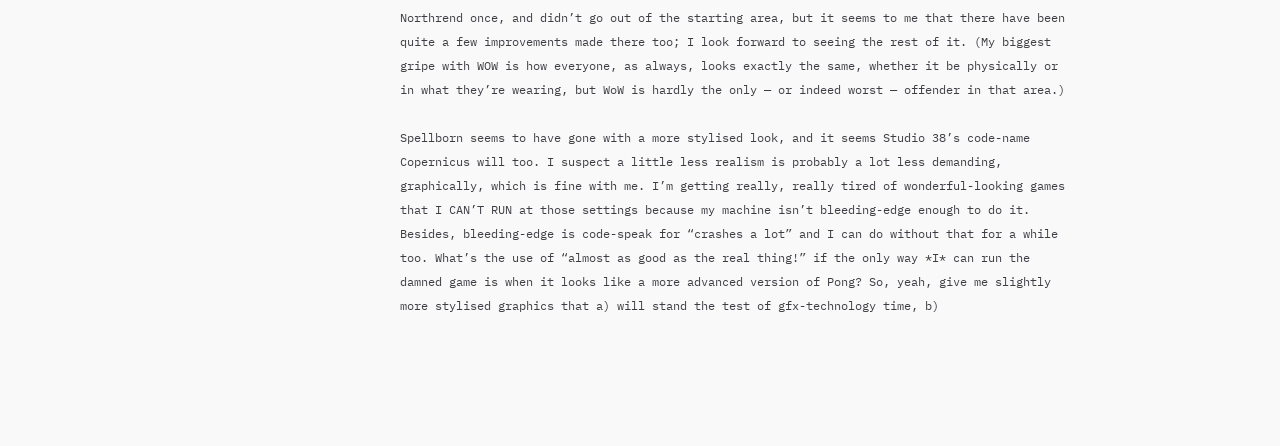Northrend once, and didn’t go out of the starting area, but it seems to me that there have been quite a few improvements made there too; I look forward to seeing the rest of it. (My biggest gripe with WOW is how everyone, as always, looks exactly the same, whether it be physically or in what they’re wearing, but WoW is hardly the only — or indeed worst — offender in that area.)

Spellborn seems to have gone with a more stylised look, and it seems Studio 38’s code-name Copernicus will too. I suspect a little less realism is probably a lot less demanding, graphically, which is fine with me. I’m getting really, really tired of wonderful-looking games that I CAN’T RUN at those settings because my machine isn’t bleeding-edge enough to do it. Besides, bleeding-edge is code-speak for “crashes a lot” and I can do without that for a while too. What’s the use of “almost as good as the real thing!” if the only way *I* can run the damned game is when it looks like a more advanced version of Pong? So, yeah, give me slightly more stylised graphics that a) will stand the test of gfx-technology time, b)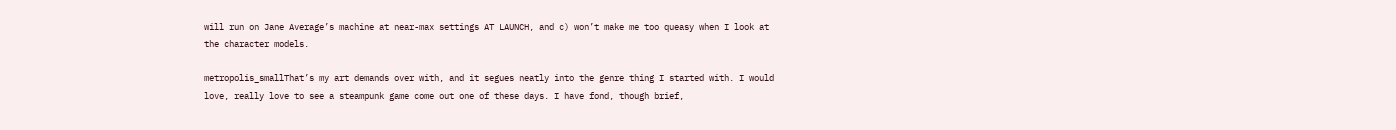will run on Jane Average’s machine at near-max settings AT LAUNCH, and c) won’t make me too queasy when I look at the character models.

metropolis_smallThat’s my art demands over with, and it segues neatly into the genre thing I started with. I would love, really love to see a steampunk game come out one of these days. I have fond, though brief,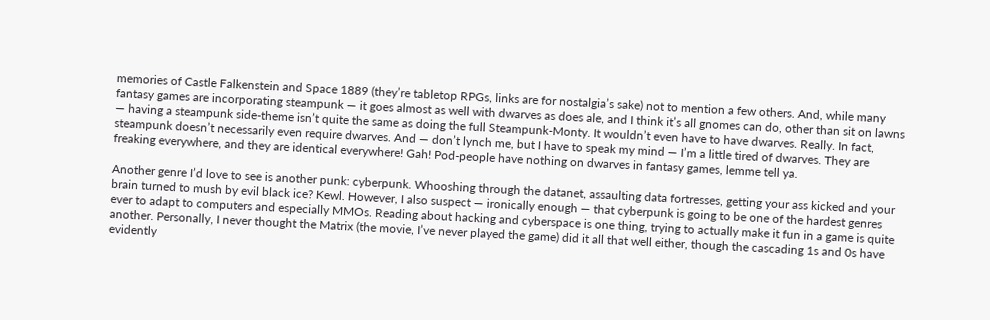memories of Castle Falkenstein and Space 1889 (they’re tabletop RPGs, links are for nostalgia’s sake) not to mention a few others. And, while many fantasy games are incorporating steampunk — it goes almost as well with dwarves as does ale, and I think it’s all gnomes can do, other than sit on lawns — having a steampunk side-theme isn’t quite the same as doing the full Steampunk-Monty. It wouldn’t even have to have dwarves. Really. In fact, steampunk doesn’t necessarily even require dwarves. And — don’t lynch me, but I have to speak my mind — I’m a little tired of dwarves. They are freaking everywhere, and they are identical everywhere! Gah! Pod-people have nothing on dwarves in fantasy games, lemme tell ya.

Another genre I’d love to see is another punk: cyberpunk. Whooshing through the datanet, assaulting data fortresses, getting your ass kicked and your brain turned to mush by evil black ice? Kewl. However, I also suspect — ironically enough — that cyberpunk is going to be one of the hardest genres ever to adapt to computers and especially MMOs. Reading about hacking and cyberspace is one thing, trying to actually make it fun in a game is quite another. Personally, I never thought the Matrix (the movie, I’ve never played the game) did it all that well either, though the cascading 1s and 0s have evidently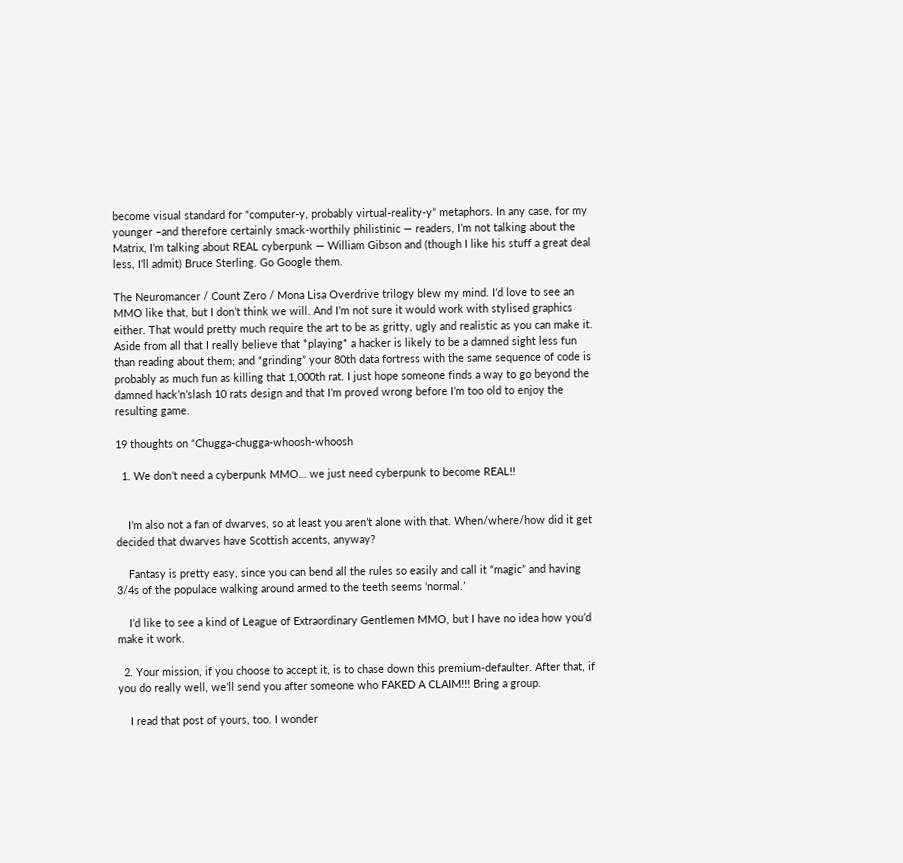become visual standard for “computer-y, probably virtual-reality-y” metaphors. In any case, for my younger –and therefore certainly smack-worthily philistinic — readers, I’m not talking about the Matrix, I’m talking about REAL cyberpunk — William Gibson and (though I like his stuff a great deal less, I’ll admit) Bruce Sterling. Go Google them.

The Neuromancer / Count Zero / Mona Lisa Overdrive trilogy blew my mind. I’d love to see an MMO like that, but I don’t think we will. And I’m not sure it would work with stylised graphics either. That would pretty much require the art to be as gritty, ugly and realistic as you can make it. Aside from all that I really believe that *playing* a hacker is likely to be a damned sight less fun than reading about them; and “grinding” your 80th data fortress with the same sequence of code is probably as much fun as killing that 1,000th rat. I just hope someone finds a way to go beyond the damned hack’n’slash 10 rats design and that I’m proved wrong before I’m too old to enjoy the resulting game.

19 thoughts on “Chugga-chugga-whoosh-whoosh

  1. We don’t need a cyberpunk MMO… we just need cyberpunk to become REAL!!


    I’m also not a fan of dwarves, so at least you aren’t alone with that. When/where/how did it get decided that dwarves have Scottish accents, anyway?

    Fantasy is pretty easy, since you can bend all the rules so easily and call it “magic” and having 3/4s of the populace walking around armed to the teeth seems ‘normal.’

    I’d like to see a kind of League of Extraordinary Gentlemen MMO, but I have no idea how you’d make it work.

  2. Your mission, if you choose to accept it, is to chase down this premium-defaulter. After that, if you do really well, we’ll send you after someone who FAKED A CLAIM!!! Bring a group.

    I read that post of yours, too. I wonder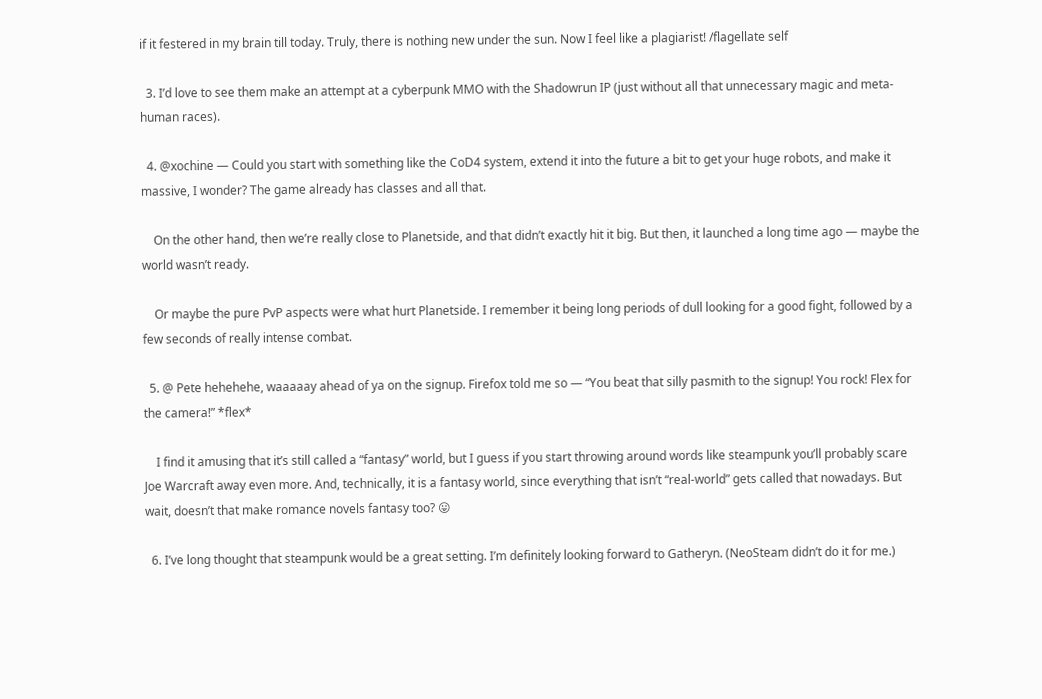if it festered in my brain till today. Truly, there is nothing new under the sun. Now I feel like a plagiarist! /flagellate self

  3. I’d love to see them make an attempt at a cyberpunk MMO with the Shadowrun IP (just without all that unnecessary magic and meta-human races).

  4. @xochine — Could you start with something like the CoD4 system, extend it into the future a bit to get your huge robots, and make it massive, I wonder? The game already has classes and all that.

    On the other hand, then we’re really close to Planetside, and that didn’t exactly hit it big. But then, it launched a long time ago — maybe the world wasn’t ready.

    Or maybe the pure PvP aspects were what hurt Planetside. I remember it being long periods of dull looking for a good fight, followed by a few seconds of really intense combat.

  5. @ Pete hehehehe, waaaaay ahead of ya on the signup. Firefox told me so — “You beat that silly pasmith to the signup! You rock! Flex for the camera!” *flex*

    I find it amusing that it’s still called a “fantasy” world, but I guess if you start throwing around words like steampunk you’ll probably scare Joe Warcraft away even more. And, technically, it is a fantasy world, since everything that isn’t “real-world” gets called that nowadays. But wait, doesn’t that make romance novels fantasy too? 😛

  6. I’ve long thought that steampunk would be a great setting. I’m definitely looking forward to Gatheryn. (NeoSteam didn’t do it for me.)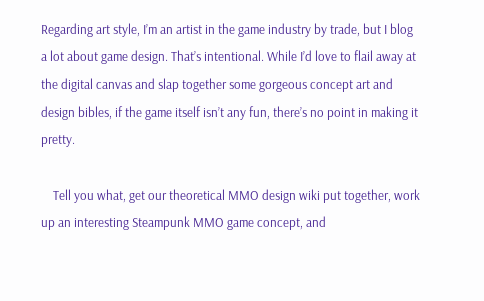Regarding art style, I’m an artist in the game industry by trade, but I blog a lot about game design. That’s intentional. While I’d love to flail away at the digital canvas and slap together some gorgeous concept art and design bibles, if the game itself isn’t any fun, there’s no point in making it pretty.

    Tell you what, get our theoretical MMO design wiki put together, work up an interesting Steampunk MMO game concept, and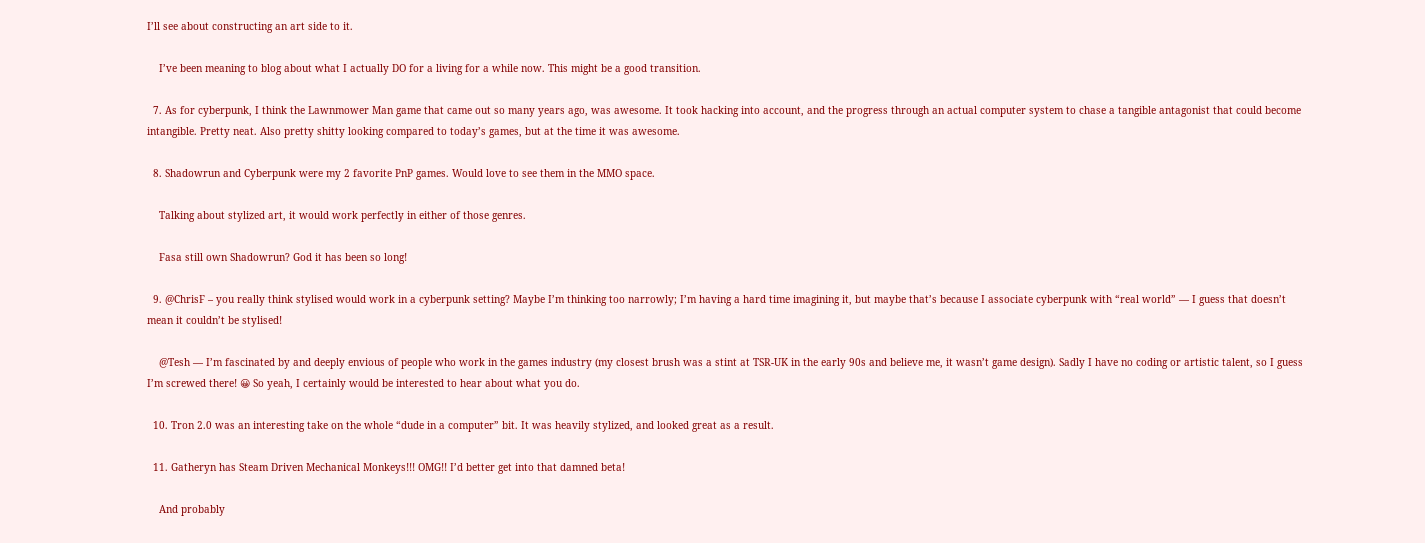I’ll see about constructing an art side to it.

    I’ve been meaning to blog about what I actually DO for a living for a while now. This might be a good transition.

  7. As for cyberpunk, I think the Lawnmower Man game that came out so many years ago, was awesome. It took hacking into account, and the progress through an actual computer system to chase a tangible antagonist that could become intangible. Pretty neat. Also pretty shitty looking compared to today’s games, but at the time it was awesome.

  8. Shadowrun and Cyberpunk were my 2 favorite PnP games. Would love to see them in the MMO space.

    Talking about stylized art, it would work perfectly in either of those genres.

    Fasa still own Shadowrun? God it has been so long!

  9. @ChrisF – you really think stylised would work in a cyberpunk setting? Maybe I’m thinking too narrowly; I’m having a hard time imagining it, but maybe that’s because I associate cyberpunk with “real world” — I guess that doesn’t mean it couldn’t be stylised!

    @Tesh — I’m fascinated by and deeply envious of people who work in the games industry (my closest brush was a stint at TSR-UK in the early 90s and believe me, it wasn’t game design). Sadly I have no coding or artistic talent, so I guess I’m screwed there! 😀 So yeah, I certainly would be interested to hear about what you do.

  10. Tron 2.0 was an interesting take on the whole “dude in a computer” bit. It was heavily stylized, and looked great as a result.

  11. Gatheryn has Steam Driven Mechanical Monkeys!!! OMG!! I’d better get into that damned beta!

    And probably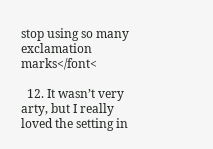stop using so many exclamation marks</font<

  12. It wasn’t very arty, but I really loved the setting in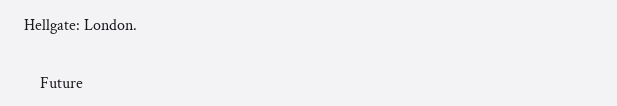Hellgate: London.

    Future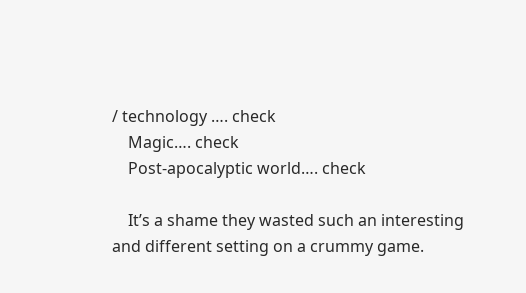/ technology …. check
    Magic…. check
    Post-apocalyptic world…. check

    It’s a shame they wasted such an interesting and different setting on a crummy game.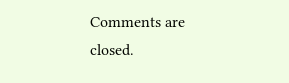Comments are closed.